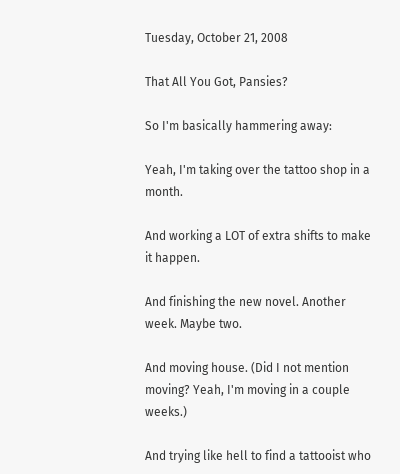Tuesday, October 21, 2008

That All You Got, Pansies?

So I'm basically hammering away:

Yeah, I'm taking over the tattoo shop in a month.

And working a LOT of extra shifts to make it happen.

And finishing the new novel. Another week. Maybe two.

And moving house. (Did I not mention moving? Yeah, I'm moving in a couple weeks.)

And trying like hell to find a tattooist who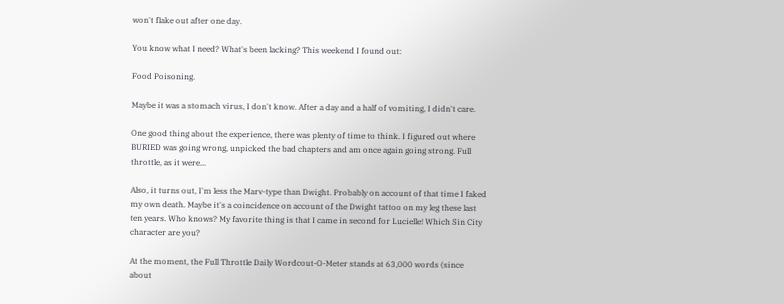won't flake out after one day.

You know what I need? What's been lacking? This weekend I found out:

Food Poisoning.

Maybe it was a stomach virus, I don't know. After a day and a half of vomiting, I didn't care.

One good thing about the experience, there was plenty of time to think. I figured out where BURIED was going wrong, unpicked the bad chapters and am once again going strong. Full throttle, as it were...

Also, it turns out, I'm less the Marv-type than Dwight. Probably on account of that time I faked my own death. Maybe it's a coincidence on account of the Dwight tattoo on my leg these last ten years. Who knows? My favorite thing is that I came in second for Lucielle! Which Sin City character are you?

At the moment, the Full Throttle Daily Wordcout-O-Meter stands at 63,000 words (since about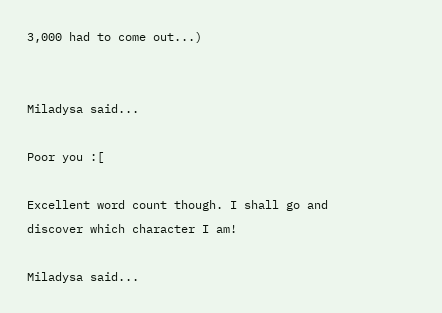3,000 had to come out...)


Miladysa said...

Poor you :[

Excellent word count though. I shall go and discover which character I am!

Miladysa said...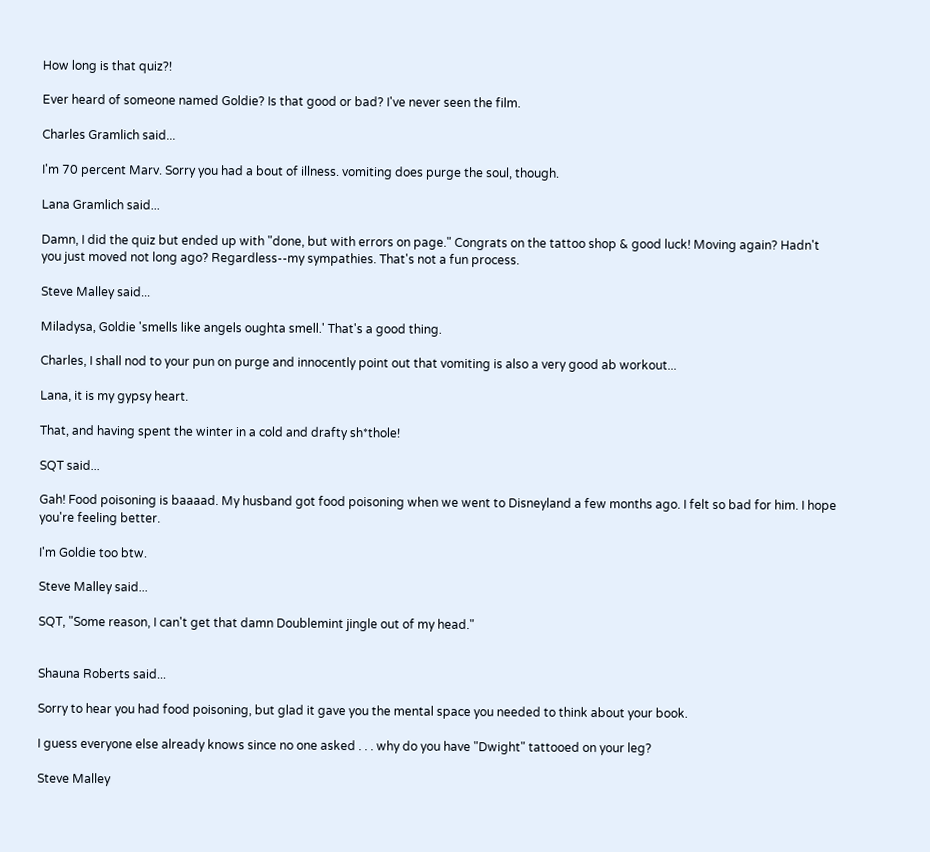How long is that quiz?!

Ever heard of someone named Goldie? Is that good or bad? I've never seen the film.

Charles Gramlich said...

I'm 70 percent Marv. Sorry you had a bout of illness. vomiting does purge the soul, though.

Lana Gramlich said...

Damn, I did the quiz but ended up with "done, but with errors on page." Congrats on the tattoo shop & good luck! Moving again? Hadn't you just moved not long ago? Regardless--my sympathies. That's not a fun process.

Steve Malley said...

Miladysa, Goldie 'smells like angels oughta smell.' That's a good thing.

Charles, I shall nod to your pun on purge and innocently point out that vomiting is also a very good ab workout...

Lana, it is my gypsy heart.

That, and having spent the winter in a cold and drafty sh*thole!

SQT said...

Gah! Food poisoning is baaaad. My husband got food poisoning when we went to Disneyland a few months ago. I felt so bad for him. I hope you're feeling better.

I'm Goldie too btw.

Steve Malley said...

SQT, "Some reason, I can't get that damn Doublemint jingle out of my head."


Shauna Roberts said...

Sorry to hear you had food poisoning, but glad it gave you the mental space you needed to think about your book.

I guess everyone else already knows since no one asked . . . why do you have "Dwight" tattooed on your leg?

Steve Malley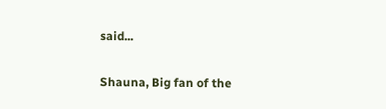said...

Shauna, Big fan of the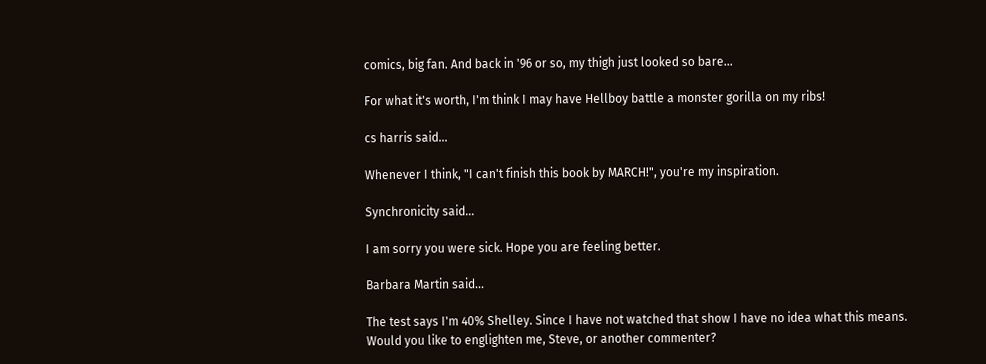comics, big fan. And back in '96 or so, my thigh just looked so bare...

For what it's worth, I'm think I may have Hellboy battle a monster gorilla on my ribs!

cs harris said...

Whenever I think, "I can't finish this book by MARCH!", you're my inspiration.

Synchronicity said...

I am sorry you were sick. Hope you are feeling better.

Barbara Martin said...

The test says I'm 40% Shelley. Since I have not watched that show I have no idea what this means. Would you like to englighten me, Steve, or another commenter?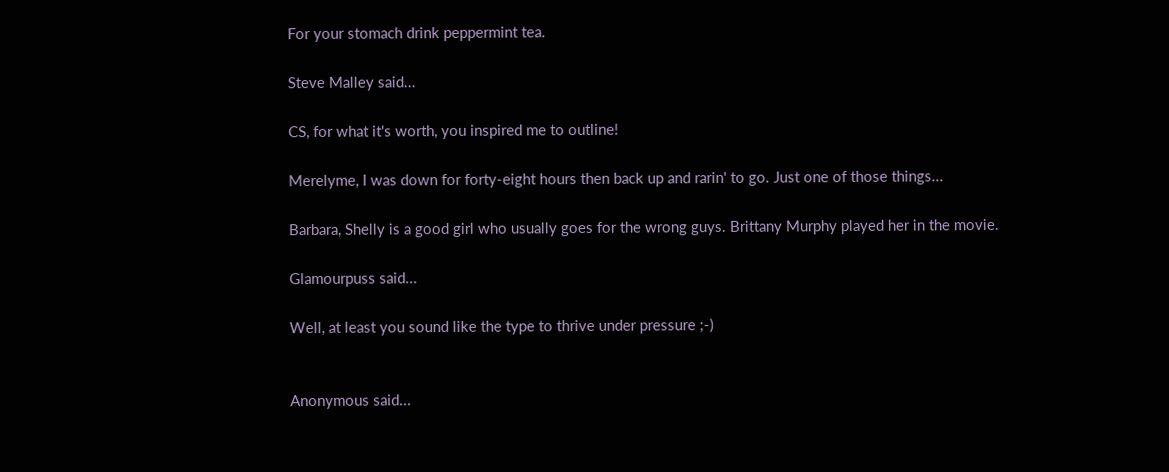For your stomach drink peppermint tea.

Steve Malley said...

CS, for what it's worth, you inspired me to outline!

Merelyme, I was down for forty-eight hours then back up and rarin' to go. Just one of those things...

Barbara, Shelly is a good girl who usually goes for the wrong guys. Brittany Murphy played her in the movie.

Glamourpuss said...

Well, at least you sound like the type to thrive under pressure ;-)


Anonymous said...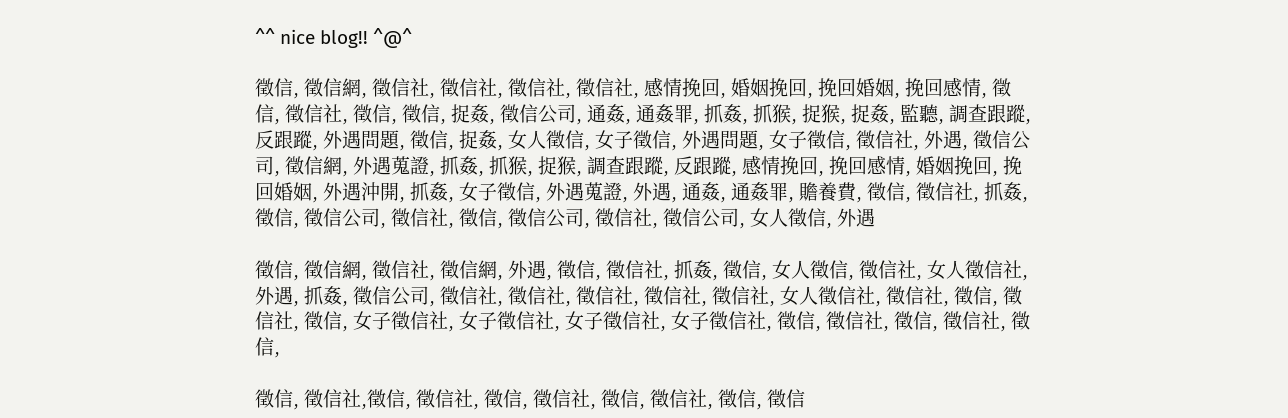^^ nice blog!! ^@^

徵信, 徵信網, 徵信社, 徵信社, 徵信社, 徵信社, 感情挽回, 婚姻挽回, 挽回婚姻, 挽回感情, 徵信, 徵信社, 徵信, 徵信, 捉姦, 徵信公司, 通姦, 通姦罪, 抓姦, 抓猴, 捉猴, 捉姦, 監聽, 調查跟蹤, 反跟蹤, 外遇問題, 徵信, 捉姦, 女人徵信, 女子徵信, 外遇問題, 女子徵信, 徵信社, 外遇, 徵信公司, 徵信網, 外遇蒐證, 抓姦, 抓猴, 捉猴, 調查跟蹤, 反跟蹤, 感情挽回, 挽回感情, 婚姻挽回, 挽回婚姻, 外遇沖開, 抓姦, 女子徵信, 外遇蒐證, 外遇, 通姦, 通姦罪, 贍養費, 徵信, 徵信社, 抓姦, 徵信, 徵信公司, 徵信社, 徵信, 徵信公司, 徵信社, 徵信公司, 女人徵信, 外遇

徵信, 徵信網, 徵信社, 徵信網, 外遇, 徵信, 徵信社, 抓姦, 徵信, 女人徵信, 徵信社, 女人徵信社, 外遇, 抓姦, 徵信公司, 徵信社, 徵信社, 徵信社, 徵信社, 徵信社, 女人徵信社, 徵信社, 徵信, 徵信社, 徵信, 女子徵信社, 女子徵信社, 女子徵信社, 女子徵信社, 徵信, 徵信社, 徵信, 徵信社, 徵信,

徵信, 徵信社,徵信, 徵信社, 徵信, 徵信社, 徵信, 徵信社, 徵信, 徵信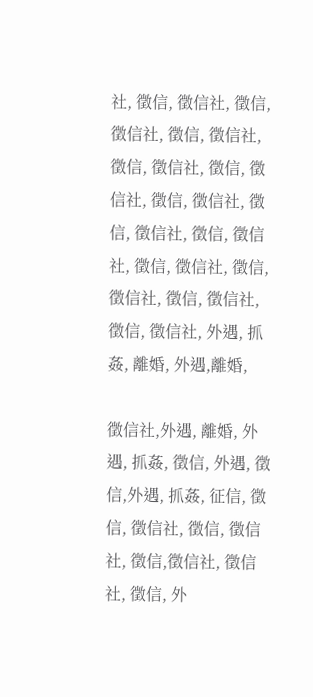社, 徵信, 徵信社, 徵信, 徵信社, 徵信, 徵信社, 徵信, 徵信社, 徵信, 徵信社, 徵信, 徵信社, 徵信, 徵信社, 徵信, 徵信社, 徵信, 徵信社, 徵信, 徵信社, 徵信, 徵信社, 徵信, 徵信社, 外遇, 抓姦, 離婚, 外遇,離婚,

徵信社,外遇, 離婚, 外遇, 抓姦, 徵信, 外遇, 徵信,外遇, 抓姦, 征信, 徵信, 徵信社, 徵信, 徵信社, 徵信,徵信社, 徵信社, 徵信, 外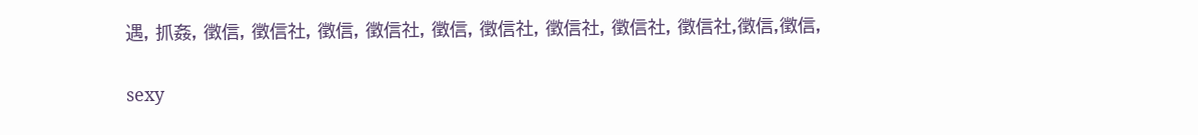遇, 抓姦, 徵信, 徵信社, 徵信, 徵信社, 徵信, 徵信社, 徵信社, 徵信社, 徵信社,徵信,徵信,

sexy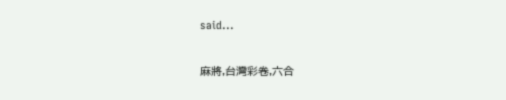said...


麻將,台灣彩卷,六合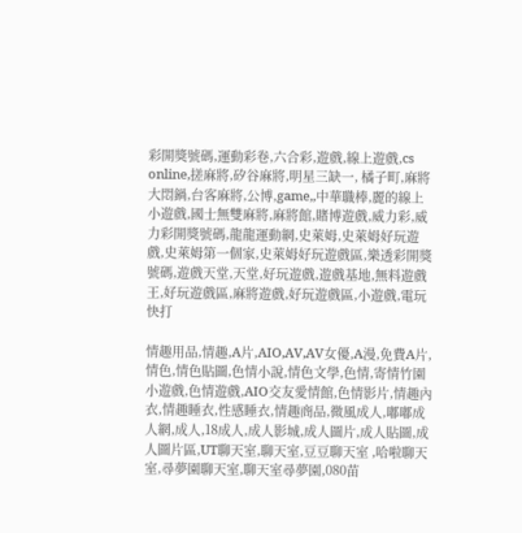彩開獎號碼,運動彩卷,六合彩,遊戲,線上遊戲,cs online,搓麻將,矽谷麻將,明星三缺一, 橘子町,麻將大悶鍋,台客麻將,公博,game,,中華職棒,麗的線上小遊戲,國士無雙麻將,麻將館,賭博遊戲,威力彩,威力彩開獎號碼,龍龍運動網,史萊姆,史萊姆好玩遊戲,史萊姆第一個家,史萊姆好玩遊戲區,樂透彩開獎號碼,遊戲天堂,天堂,好玩遊戲,遊戲基地,無料遊戲王,好玩遊戲區,麻將遊戲,好玩遊戲區,小遊戲,電玩快打

情趣用品,情趣,A片,AIO,AV,AV女優,A漫,免費A片,情色,情色貼圖,色情小說,情色文學,色情,寄情竹園小遊戲,色情遊戲,AIO交友愛情館,色情影片,情趣內衣,情趣睡衣,性感睡衣,情趣商品,微風成人,嘟嘟成人網,成人,18成人,成人影城,成人圖片,成人貼圖,成人圖片區,UT聊天室,聊天室,豆豆聊天室 ,哈啦聊天室,尋夢園聊天室,聊天室尋夢園,080苗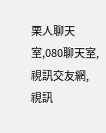栗人聊天室,080聊天室,視訊交友網,視訊